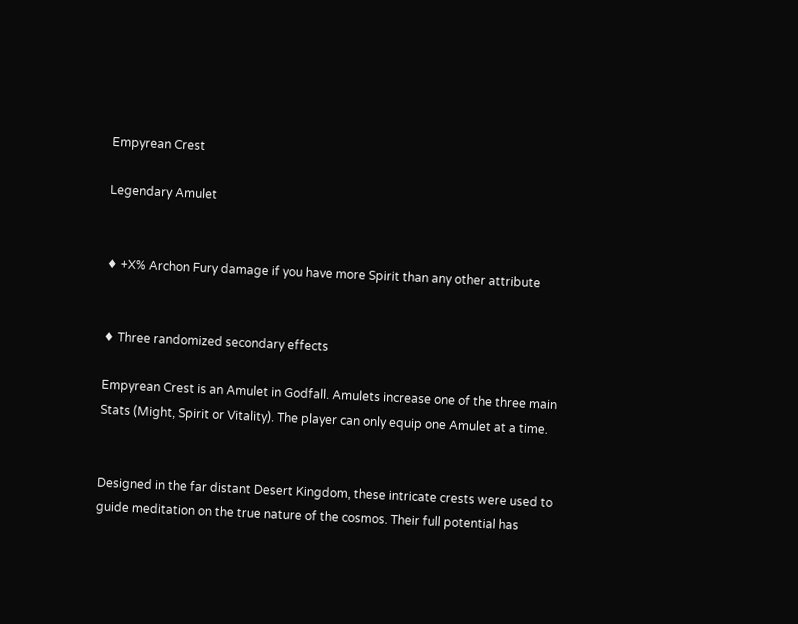Empyrean Crest

Legendary Amulet


♦ +X% Archon Fury damage if you have more Spirit than any other attribute


♦ Three randomized secondary effects

Empyrean Crest is an Amulet in Godfall. Amulets increase one of the three main Stats (Might, Spirit or Vitality). The player can only equip one Amulet at a time.


Designed in the far distant Desert Kingdom, these intricate crests were used to guide meditation on the true nature of the cosmos. Their full potential has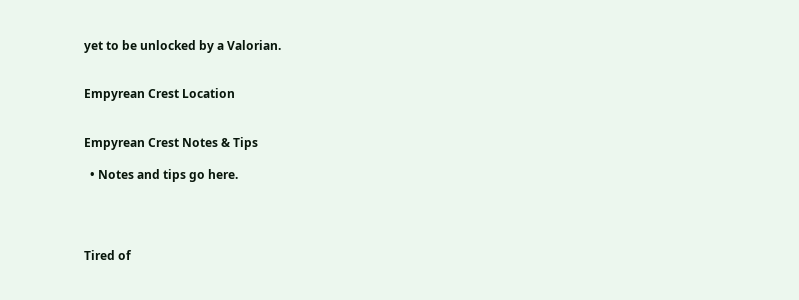yet to be unlocked by a Valorian.


Empyrean Crest Location


Empyrean Crest Notes & Tips

  • Notes and tips go here.




Tired of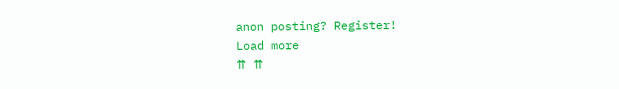anon posting? Register!
Load more
⇈ ⇈